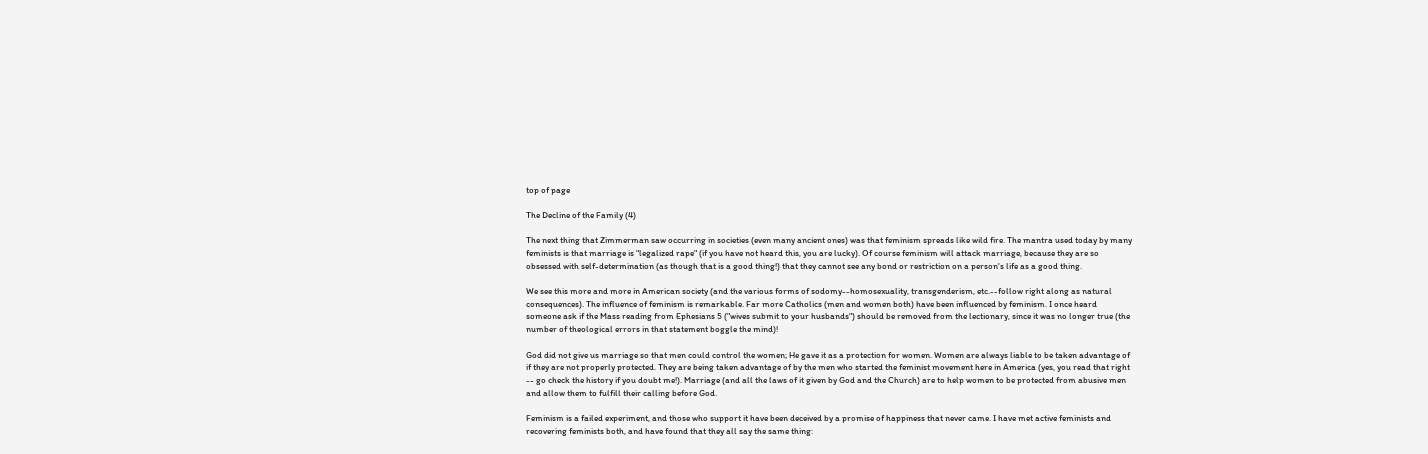top of page

The Decline of the Family (4)

The next thing that Zimmerman saw occurring in societies (even many ancient ones) was that feminism spreads like wild fire. The mantra used today by many feminists is that marriage is "legalized rape" (if you have not heard this, you are lucky). Of course feminism will attack marriage, because they are so obsessed with self-determination (as though that is a good thing!) that they cannot see any bond or restriction on a person's life as a good thing.

We see this more and more in American society (and the various forms of sodomy--homosexuality, transgenderism, etc.--follow right along as natural consequences). The influence of feminism is remarkable. Far more Catholics (men and women both) have been influenced by feminism. I once heard someone ask if the Mass reading from Ephesians 5 ("wives submit to your husbands") should be removed from the lectionary, since it was no longer true (the number of theological errors in that statement boggle the mind)!

God did not give us marriage so that men could control the women; He gave it as a protection for women. Women are always liable to be taken advantage of if they are not properly protected. They are being taken advantage of by the men who started the feminist movement here in America (yes, you read that right -- go check the history if you doubt me!). Marriage (and all the laws of it given by God and the Church) are to help women to be protected from abusive men and allow them to fulfill their calling before God.

Feminism is a failed experiment, and those who support it have been deceived by a promise of happiness that never came. I have met active feminists and recovering feminists both, and have found that they all say the same thing: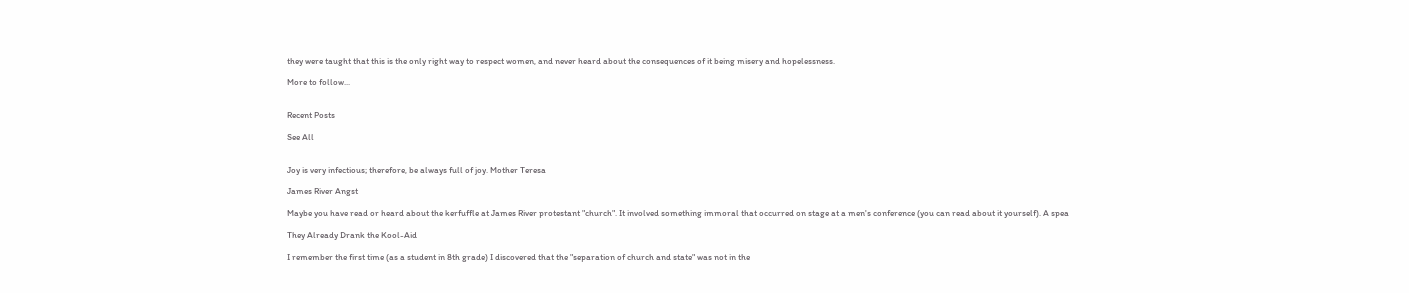they were taught that this is the only right way to respect women, and never heard about the consequences of it being misery and hopelessness.

More to follow...


Recent Posts

See All


Joy is very infectious; therefore, be always full of joy. Mother Teresa

James River Angst

Maybe you have read or heard about the kerfuffle at James River protestant "church". It involved something immoral that occurred on stage at a men's conference (you can read about it yourself). A spea

They Already Drank the Kool-Aid

I remember the first time (as a student in 8th grade) I discovered that the "separation of church and state" was not in the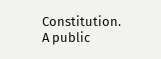Constitution. A public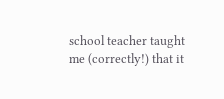school teacher taught me (correctly!) that it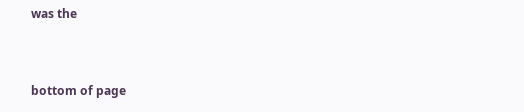was the


bottom of page